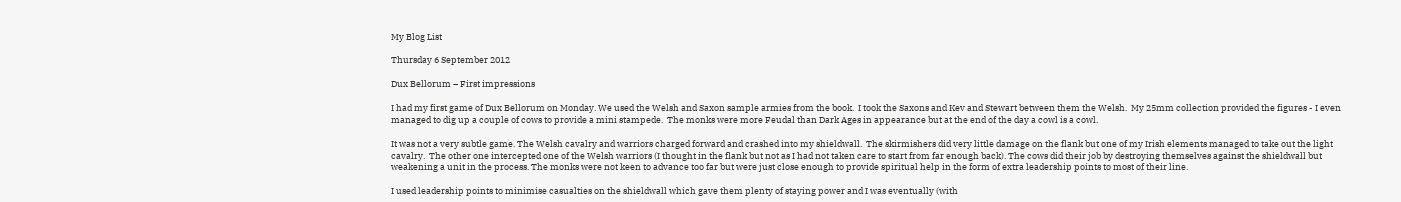My Blog List

Thursday 6 September 2012

Dux Bellorum – First impressions

I had my first game of Dux Bellorum on Monday. We used the Welsh and Saxon sample armies from the book.  I took the Saxons and Kev and Stewart between them the Welsh.  My 25mm collection provided the figures - I even managed to dig up a couple of cows to provide a mini stampede.  The monks were more Feudal than Dark Ages in appearance but at the end of the day a cowl is a cowl.

It was not a very subtle game. The Welsh cavalry and warriors charged forward and crashed into my shieldwall.  The skirmishers did very little damage on the flank but one of my Irish elements managed to take out the light cavalry.  The other one intercepted one of the Welsh warriors (I thought in the flank but not as I had not taken care to start from far enough back). The cows did their job by destroying themselves against the shieldwall but weakening a unit in the process. The monks were not keen to advance too far but were just close enough to provide spiritual help in the form of extra leadership points to most of their line.

I used leadership points to minimise casualties on the shieldwall which gave them plenty of staying power and I was eventually (with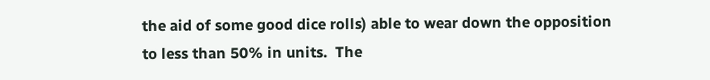the aid of some good dice rolls) able to wear down the opposition to less than 50% in units.  The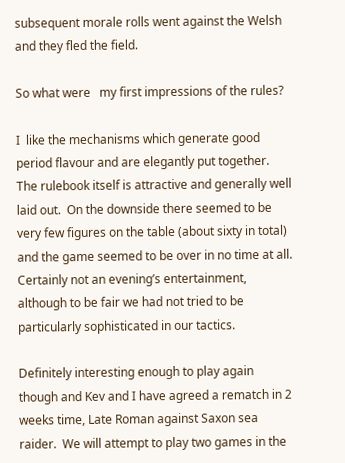subsequent morale rolls went against the Welsh and they fled the field.

So what were   my first impressions of the rules?

I  like the mechanisms which generate good period flavour and are elegantly put together.  The rulebook itself is attractive and generally well laid out.  On the downside there seemed to be very few figures on the table (about sixty in total) and the game seemed to be over in no time at all.  Certainly not an evening’s entertainment, although to be fair we had not tried to be particularly sophisticated in our tactics.

Definitely interesting enough to play again though and Kev and I have agreed a rematch in 2 weeks time, Late Roman against Saxon sea raider.  We will attempt to play two games in the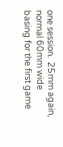one session.  25mm again, normal 60mm wide basing for the first game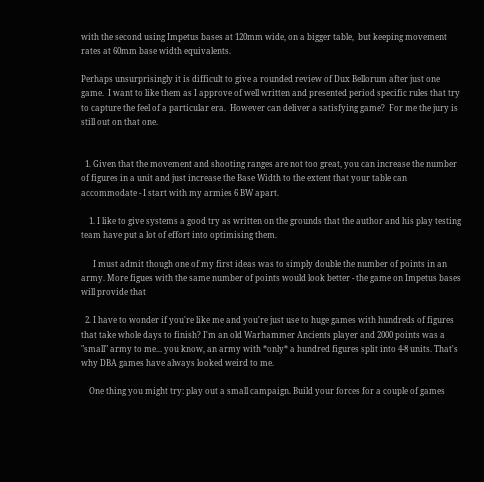with the second using Impetus bases at 120mm wide, on a bigger table,  but keeping movement rates at 60mm base width equivalents.

Perhaps unsurprisingly it is difficult to give a rounded review of Dux Bellorum after just one game.  I want to like them as I approve of well written and presented period specific rules that try to capture the feel of a particular era.  However can deliver a satisfying game?  For me the jury is still out on that one.


  1. Given that the movement and shooting ranges are not too great, you can increase the number of figures in a unit and just increase the Base Width to the extent that your table can accommodate - I start with my armies 6 BW apart.

    1. I like to give systems a good try as written on the grounds that the author and his play testing team have put a lot of effort into optimising them.

      I must admit though one of my first ideas was to simply double the number of points in an army. More figues with the same number of points would look better - the game on Impetus bases will provide that

  2. I have to wonder if you're like me and you're just use to huge games with hundreds of figures that take whole days to finish? I'm an old Warhammer Ancients player and 2000 points was a "small" army to me... you know, an army with *only* a hundred figures split into 4-8 units. That's why DBA games have always looked weird to me.

    One thing you might try: play out a small campaign. Build your forces for a couple of games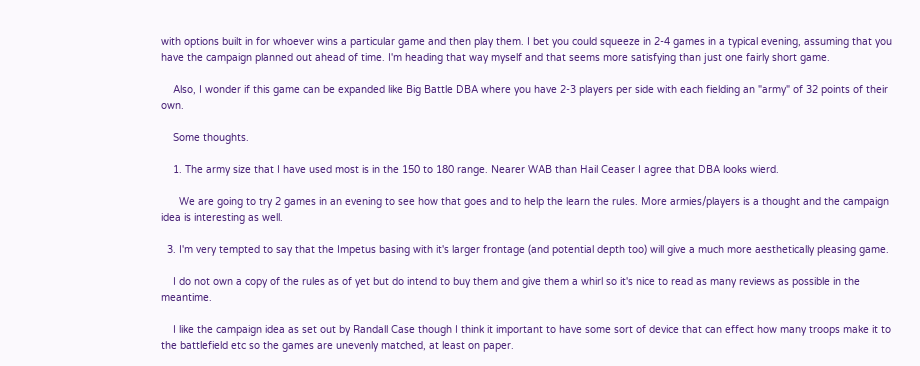with options built in for whoever wins a particular game and then play them. I bet you could squeeze in 2-4 games in a typical evening, assuming that you have the campaign planned out ahead of time. I'm heading that way myself and that seems more satisfying than just one fairly short game.

    Also, I wonder if this game can be expanded like Big Battle DBA where you have 2-3 players per side with each fielding an "army" of 32 points of their own.

    Some thoughts.

    1. The army size that I have used most is in the 150 to 180 range. Nearer WAB than Hail Ceaser I agree that DBA looks wierd.

      We are going to try 2 games in an evening to see how that goes and to help the learn the rules. More armies/players is a thought and the campaign idea is interesting as well.

  3. I'm very tempted to say that the Impetus basing with it's larger frontage (and potential depth too) will give a much more aesthetically pleasing game.

    I do not own a copy of the rules as of yet but do intend to buy them and give them a whirl so it's nice to read as many reviews as possible in the meantime.

    I like the campaign idea as set out by Randall Case though I think it important to have some sort of device that can effect how many troops make it to the battlefield etc so the games are unevenly matched, at least on paper.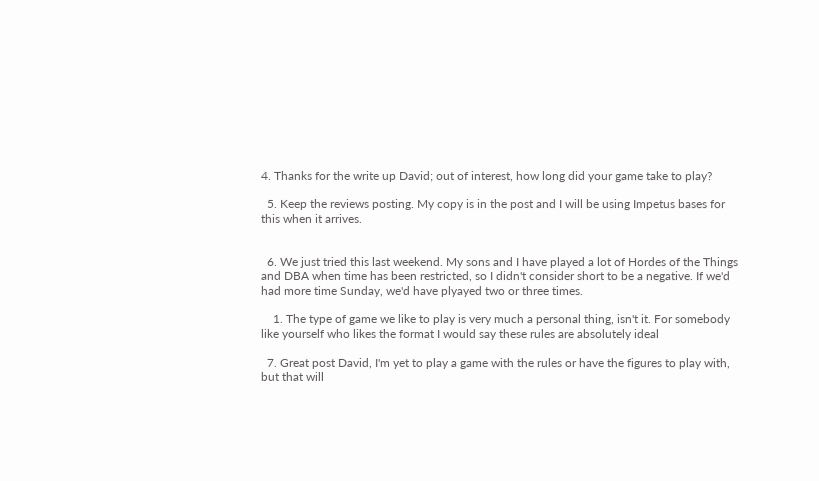4. Thanks for the write up David; out of interest, how long did your game take to play?

  5. Keep the reviews posting. My copy is in the post and I will be using Impetus bases for this when it arrives.


  6. We just tried this last weekend. My sons and I have played a lot of Hordes of the Things and DBA when time has been restricted, so I didn't consider short to be a negative. If we'd had more time Sunday, we'd have plyayed two or three times.

    1. The type of game we like to play is very much a personal thing, isn't it. For somebody like yourself who likes the format I would say these rules are absolutely ideal

  7. Great post David, I'm yet to play a game with the rules or have the figures to play with, but that will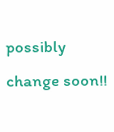possibly change soon!!